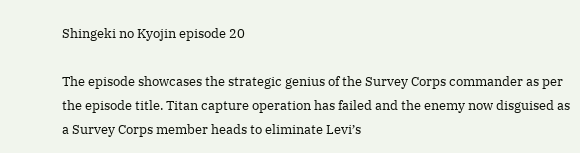Shingeki no Kyojin episode 20

The episode showcases the strategic genius of the Survey Corps commander as per the episode title. Titan capture operation has failed and the enemy now disguised as a Survey Corps member heads to eliminate Levi’s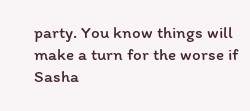party. You know things will make a turn for the worse if Sasha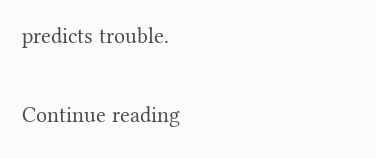predicts trouble.

Continue reading